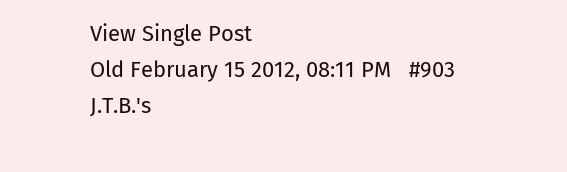View Single Post
Old February 15 2012, 08:11 PM   #903
J.T.B.'s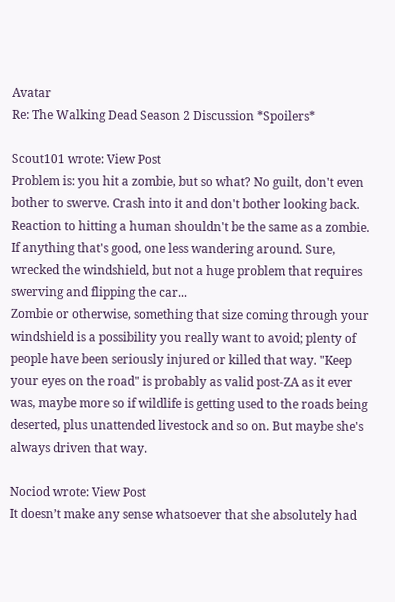Avatar
Re: The Walking Dead Season 2 Discussion *Spoilers*

Scout101 wrote: View Post
Problem is: you hit a zombie, but so what? No guilt, don't even bother to swerve. Crash into it and don't bother looking back. Reaction to hitting a human shouldn't be the same as a zombie. If anything that's good, one less wandering around. Sure, wrecked the windshield, but not a huge problem that requires swerving and flipping the car...
Zombie or otherwise, something that size coming through your windshield is a possibility you really want to avoid; plenty of people have been seriously injured or killed that way. "Keep your eyes on the road" is probably as valid post-ZA as it ever was, maybe more so if wildlife is getting used to the roads being deserted, plus unattended livestock and so on. But maybe she's always driven that way.

Nociod wrote: View Post
It doesn’t make any sense whatsoever that she absolutely had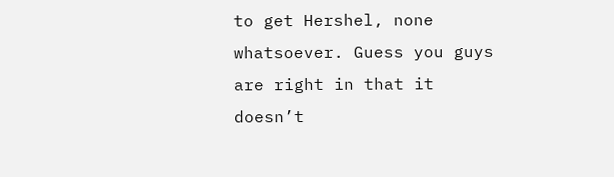to get Hershel, none whatsoever. Guess you guys are right in that it doesn’t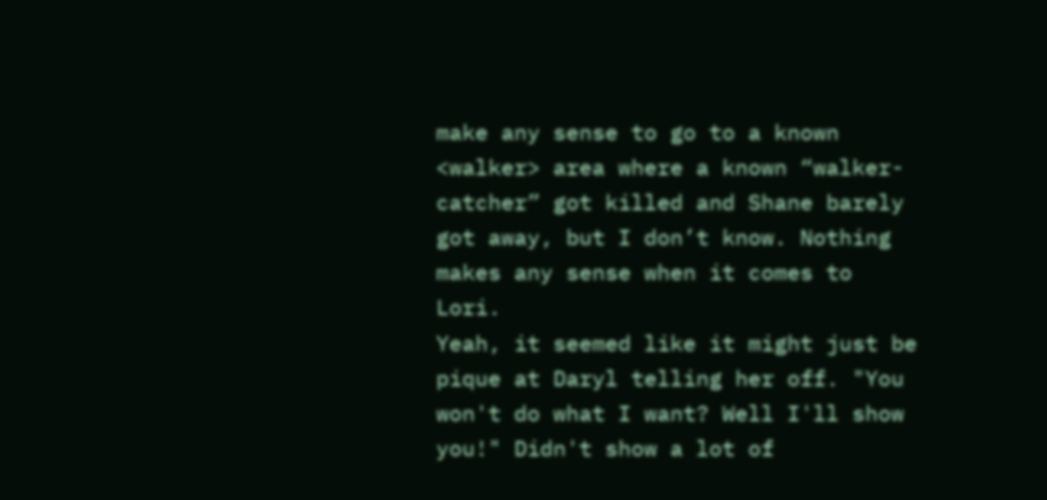make any sense to go to a known <walker> area where a known “walker-catcher” got killed and Shane barely got away, but I don’t know. Nothing makes any sense when it comes to Lori.
Yeah, it seemed like it might just be pique at Daryl telling her off. "You won't do what I want? Well I'll show you!" Didn't show a lot of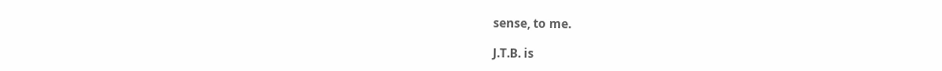sense, to me.

J.T.B. is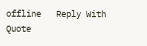offline   Reply With Quote